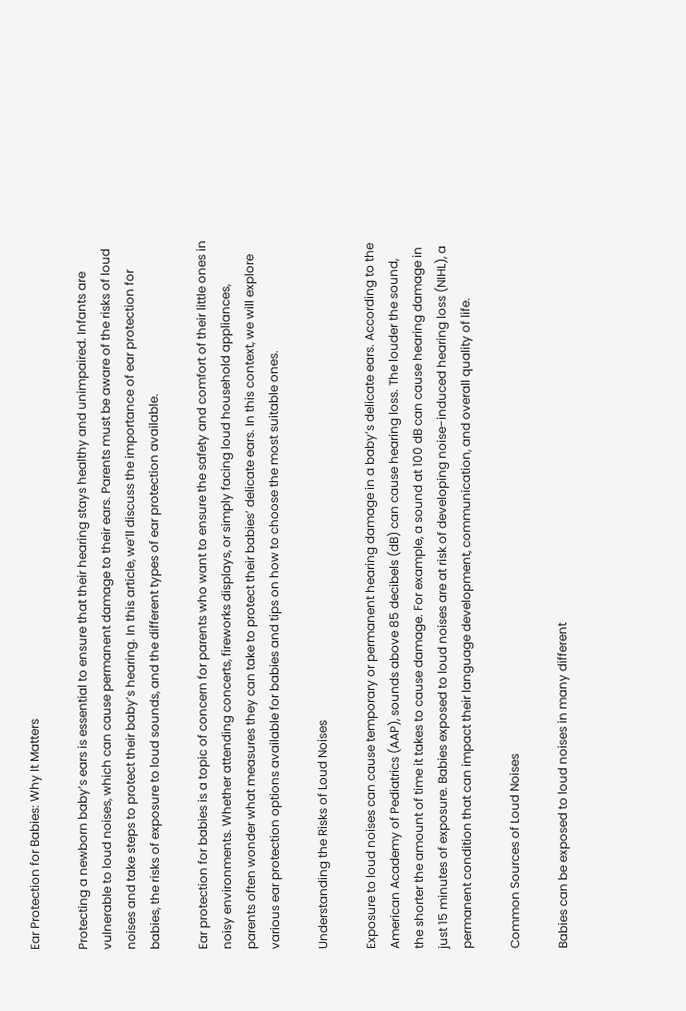Ear Protection for Babies: Why It Matters

Protecting a newborn baby’s ears is essential to ensure that their hearing stays healthy and unimpaired. Infants are vulnerable to loud noises, which can cause permanent damage to their ears. Parents must be aware of the risks of loud noises and take steps to protect their baby’s hearing. In this article, we’ll discuss the importance of ear protection for babies, the risks of exposure to loud sounds, and the different types of ear protection available.

Ear protection for babies is a topic of concern for parents who want to ensure the safety and comfort of their little ones in noisy environments. Whether attending concerts, fireworks displays, or simply facing loud household appliances, parents often wonder what measures they can take to protect their babies’ delicate ears. In this context, we will explore various ear protection options available for babies and tips on how to choose the most suitable ones.

Understanding the Risks of Loud Noises

Exposure to loud noises can cause temporary or permanent hearing damage in a baby’s delicate ears. According to the American Academy of Pediatrics (AAP), sounds above 85 decibels (dB) can cause hearing loss. The louder the sound, the shorter the amount of time it takes to cause damage. For example, a sound at 100 dB can cause hearing damage in just 15 minutes of exposure. Babies exposed to loud noises are at risk of developing noise-induced hearing loss (NIHL), a permanent condition that can impact their language development, communication, and overall quality of life.

Common Sources of Loud Noises

Babies can be exposed to loud noises in many different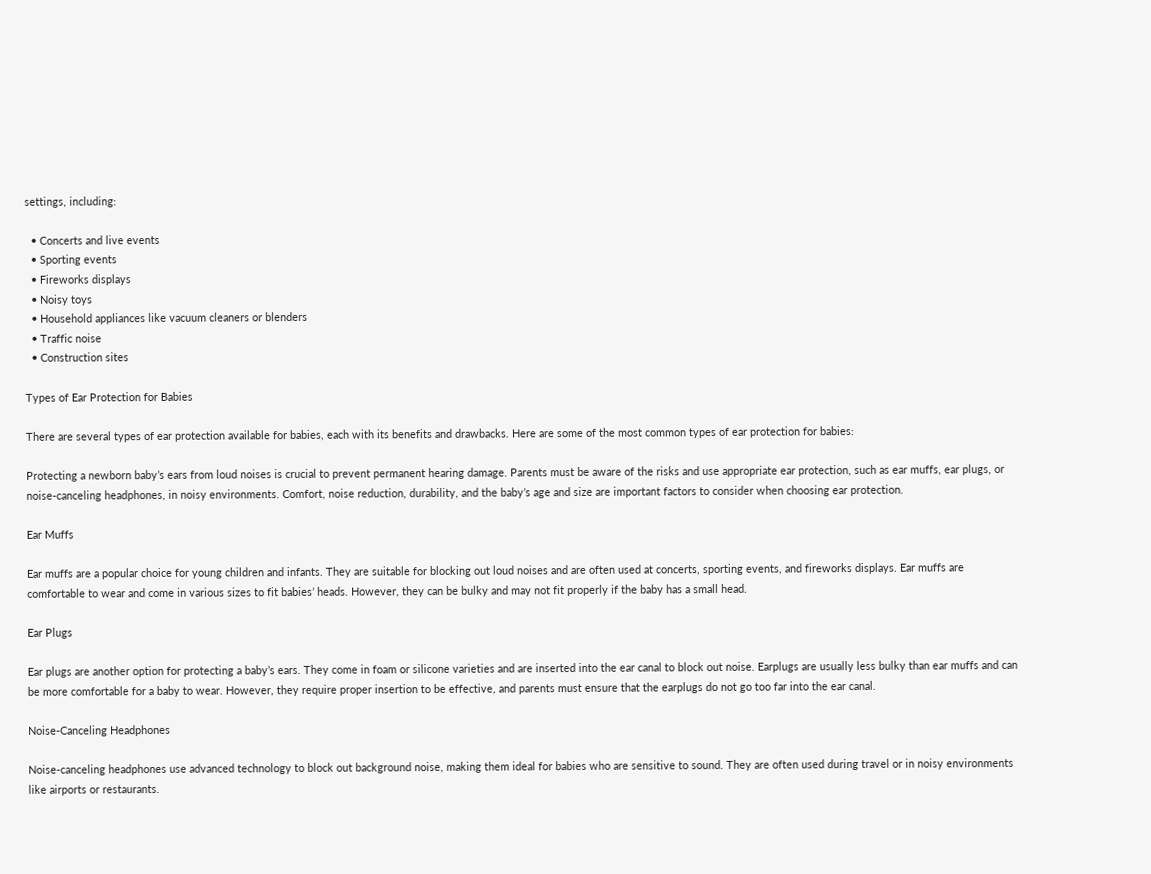settings, including:

  • Concerts and live events
  • Sporting events
  • Fireworks displays
  • Noisy toys
  • Household appliances like vacuum cleaners or blenders
  • Traffic noise
  • Construction sites

Types of Ear Protection for Babies

There are several types of ear protection available for babies, each with its benefits and drawbacks. Here are some of the most common types of ear protection for babies:

Protecting a newborn baby’s ears from loud noises is crucial to prevent permanent hearing damage. Parents must be aware of the risks and use appropriate ear protection, such as ear muffs, ear plugs, or noise-canceling headphones, in noisy environments. Comfort, noise reduction, durability, and the baby’s age and size are important factors to consider when choosing ear protection.

Ear Muffs

Ear muffs are a popular choice for young children and infants. They are suitable for blocking out loud noises and are often used at concerts, sporting events, and fireworks displays. Ear muffs are comfortable to wear and come in various sizes to fit babies’ heads. However, they can be bulky and may not fit properly if the baby has a small head.

Ear Plugs

Ear plugs are another option for protecting a baby’s ears. They come in foam or silicone varieties and are inserted into the ear canal to block out noise. Earplugs are usually less bulky than ear muffs and can be more comfortable for a baby to wear. However, they require proper insertion to be effective, and parents must ensure that the earplugs do not go too far into the ear canal.

Noise-Canceling Headphones

Noise-canceling headphones use advanced technology to block out background noise, making them ideal for babies who are sensitive to sound. They are often used during travel or in noisy environments like airports or restaurants.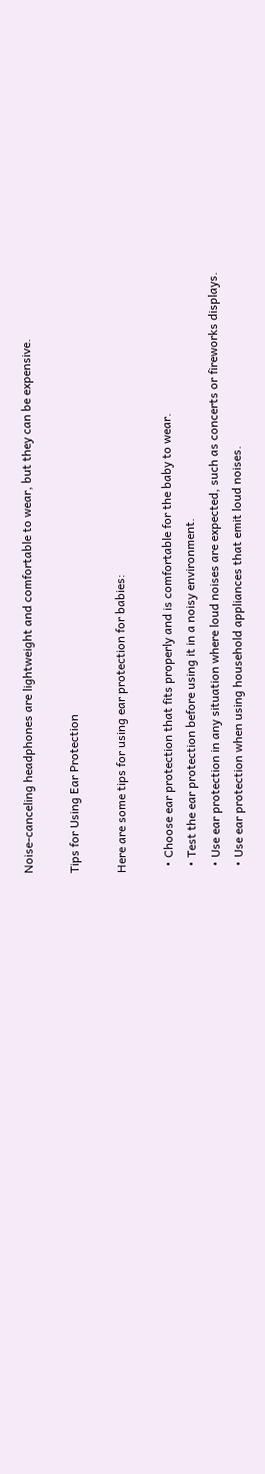Noise-canceling headphones are lightweight and comfortable to wear, but they can be expensive.

Tips for Using Ear Protection

Here are some tips for using ear protection for babies:

  • Choose ear protection that fits properly and is comfortable for the baby to wear.
  • Test the ear protection before using it in a noisy environment.
  • Use ear protection in any situation where loud noises are expected, such as concerts or fireworks displays.
  • Use ear protection when using household appliances that emit loud noises.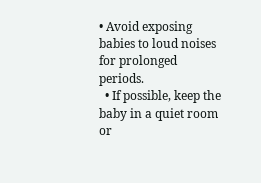• Avoid exposing babies to loud noises for prolonged periods.
  • If possible, keep the baby in a quiet room or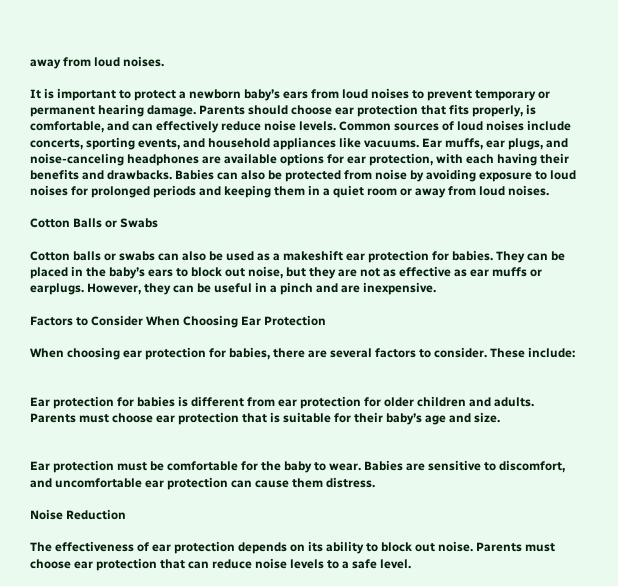away from loud noises.

It is important to protect a newborn baby’s ears from loud noises to prevent temporary or permanent hearing damage. Parents should choose ear protection that fits properly, is comfortable, and can effectively reduce noise levels. Common sources of loud noises include concerts, sporting events, and household appliances like vacuums. Ear muffs, ear plugs, and noise-canceling headphones are available options for ear protection, with each having their benefits and drawbacks. Babies can also be protected from noise by avoiding exposure to loud noises for prolonged periods and keeping them in a quiet room or away from loud noises.

Cotton Balls or Swabs

Cotton balls or swabs can also be used as a makeshift ear protection for babies. They can be placed in the baby’s ears to block out noise, but they are not as effective as ear muffs or earplugs. However, they can be useful in a pinch and are inexpensive.

Factors to Consider When Choosing Ear Protection

When choosing ear protection for babies, there are several factors to consider. These include:


Ear protection for babies is different from ear protection for older children and adults. Parents must choose ear protection that is suitable for their baby’s age and size.


Ear protection must be comfortable for the baby to wear. Babies are sensitive to discomfort, and uncomfortable ear protection can cause them distress.

Noise Reduction

The effectiveness of ear protection depends on its ability to block out noise. Parents must choose ear protection that can reduce noise levels to a safe level.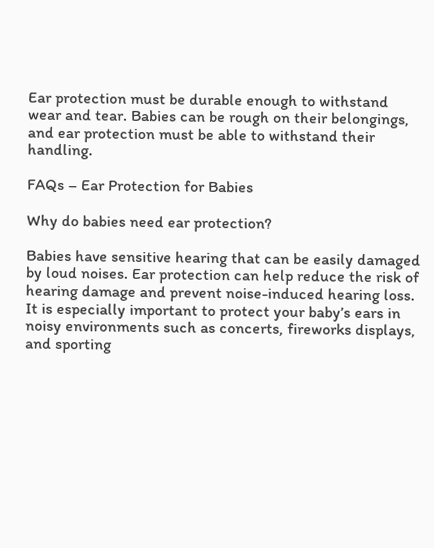Ear protection must be durable enough to withstand wear and tear. Babies can be rough on their belongings, and ear protection must be able to withstand their handling.

FAQs – Ear Protection for Babies

Why do babies need ear protection?

Babies have sensitive hearing that can be easily damaged by loud noises. Ear protection can help reduce the risk of hearing damage and prevent noise-induced hearing loss. It is especially important to protect your baby’s ears in noisy environments such as concerts, fireworks displays, and sporting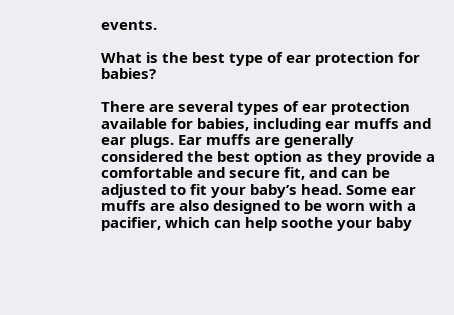events.

What is the best type of ear protection for babies?

There are several types of ear protection available for babies, including ear muffs and ear plugs. Ear muffs are generally considered the best option as they provide a comfortable and secure fit, and can be adjusted to fit your baby’s head. Some ear muffs are also designed to be worn with a pacifier, which can help soothe your baby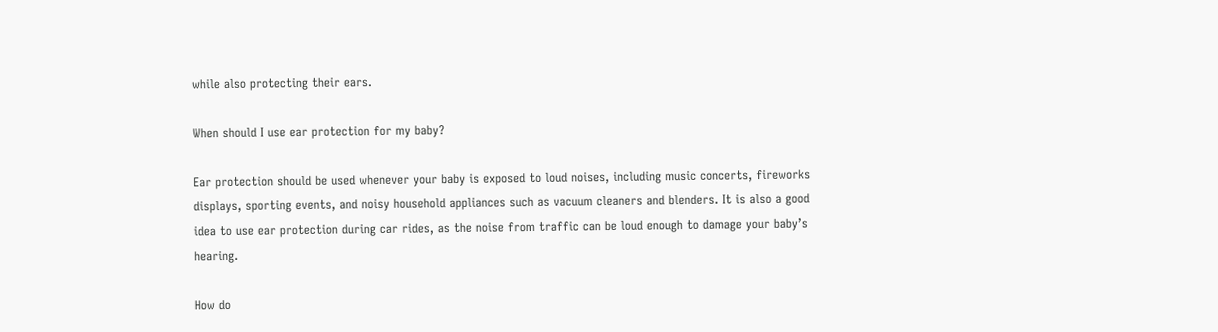while also protecting their ears.

When should I use ear protection for my baby?

Ear protection should be used whenever your baby is exposed to loud noises, including music concerts, fireworks displays, sporting events, and noisy household appliances such as vacuum cleaners and blenders. It is also a good idea to use ear protection during car rides, as the noise from traffic can be loud enough to damage your baby’s hearing.

How do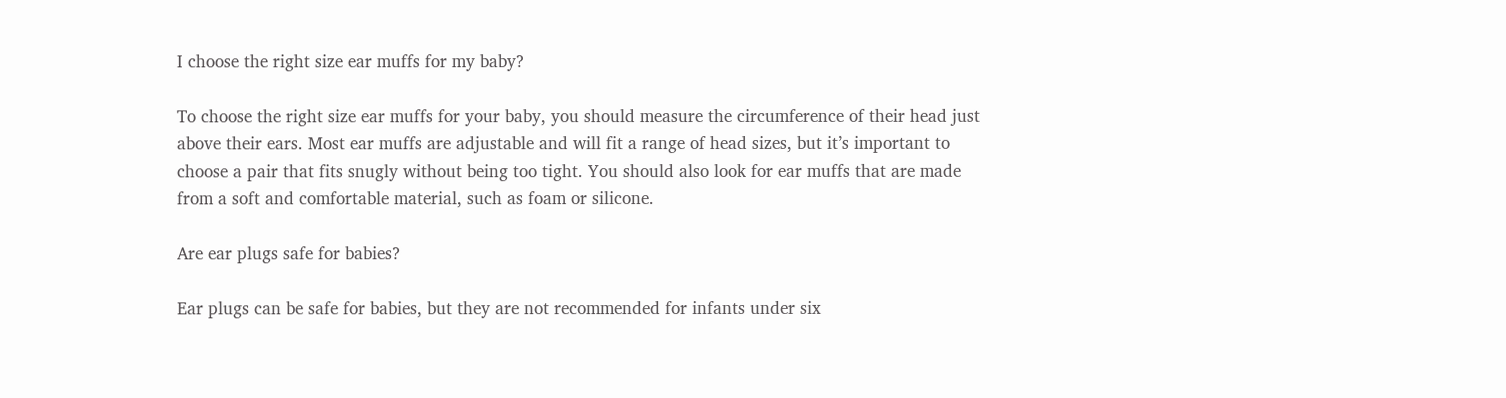I choose the right size ear muffs for my baby?

To choose the right size ear muffs for your baby, you should measure the circumference of their head just above their ears. Most ear muffs are adjustable and will fit a range of head sizes, but it’s important to choose a pair that fits snugly without being too tight. You should also look for ear muffs that are made from a soft and comfortable material, such as foam or silicone.

Are ear plugs safe for babies?

Ear plugs can be safe for babies, but they are not recommended for infants under six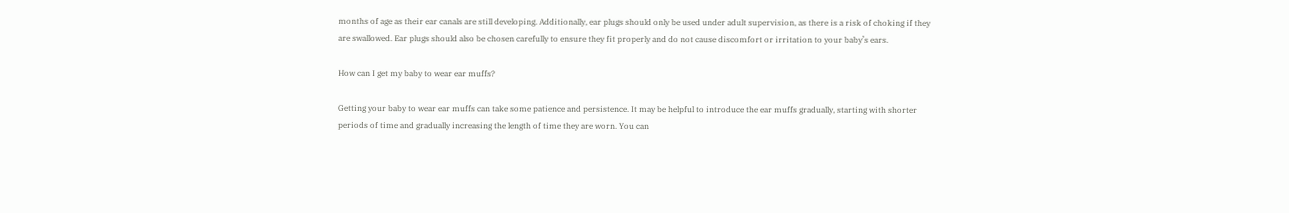months of age as their ear canals are still developing. Additionally, ear plugs should only be used under adult supervision, as there is a risk of choking if they are swallowed. Ear plugs should also be chosen carefully to ensure they fit properly and do not cause discomfort or irritation to your baby’s ears.

How can I get my baby to wear ear muffs?

Getting your baby to wear ear muffs can take some patience and persistence. It may be helpful to introduce the ear muffs gradually, starting with shorter periods of time and gradually increasing the length of time they are worn. You can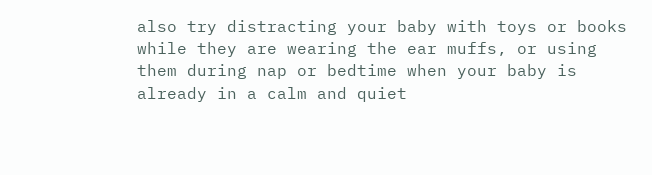also try distracting your baby with toys or books while they are wearing the ear muffs, or using them during nap or bedtime when your baby is already in a calm and quiet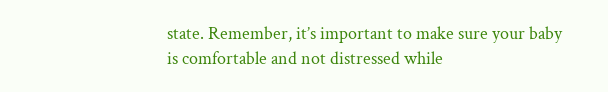state. Remember, it’s important to make sure your baby is comfortable and not distressed while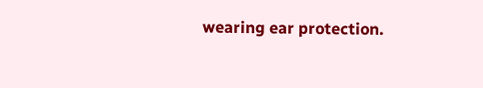wearing ear protection.